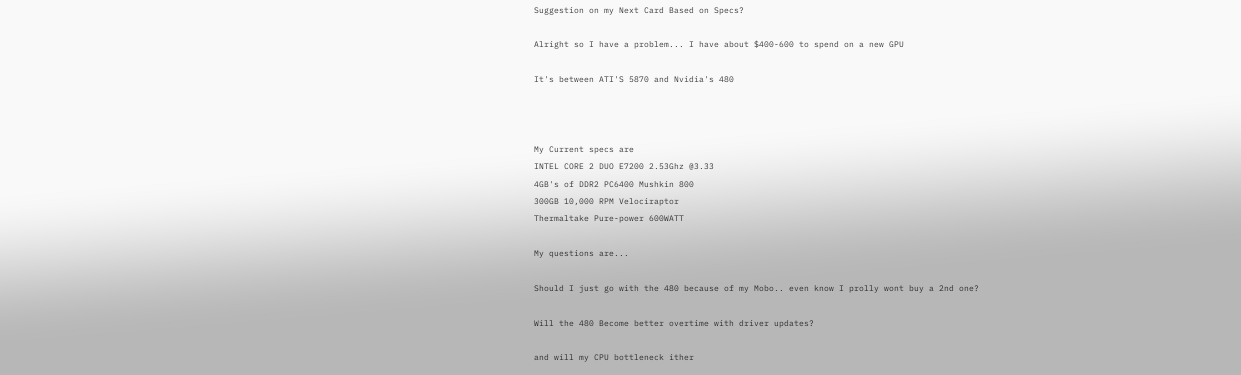Suggestion on my Next Card Based on Specs?

Alright so I have a problem... I have about $400-600 to spend on a new GPU

It's between ATI'S 5870 and Nvidia's 480



My Current specs are
INTEL CORE 2 DUO E7200 2.53Ghz @3.33
4GB's of DDR2 PC6400 Mushkin 800
300GB 10,000 RPM Velociraptor
Thermaltake Pure-power 600WATT

My questions are...

Should I just go with the 480 because of my Mobo.. even know I prolly wont buy a 2nd one?

Will the 480 Become better overtime with driver updates?

and will my CPU bottleneck ither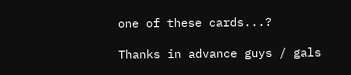one of these cards...?

Thanks in advance guys / gals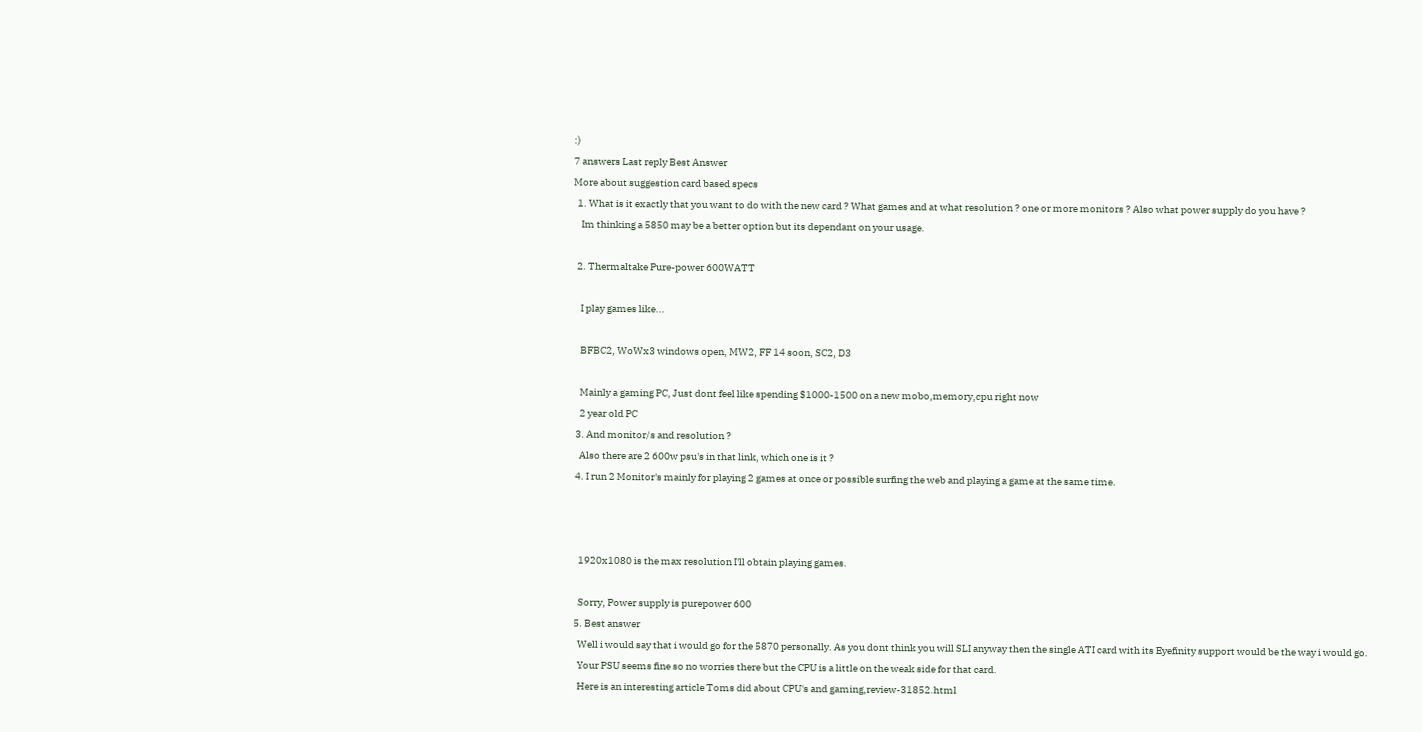:)
7 answers Last reply Best Answer
More about suggestion card based specs
  1. What is it exactly that you want to do with the new card ? What games and at what resolution ? one or more monitors ? Also what power supply do you have ?
    Im thinking a 5850 may be a better option but its dependant on your usage.

  2. Thermaltake Pure-power 600WATT

    I play games like...

    BFBC2, WoWx3 windows open, MW2, FF 14 soon, SC2, D3

    Mainly a gaming PC, Just dont feel like spending $1000-1500 on a new mobo,memory,cpu right now
    2 year old PC
  3. And monitor/s and resolution ?
    Also there are 2 600w psu's in that link, which one is it ?
  4. I run 2 Monitor's mainly for playing 2 games at once or possible surfing the web and playing a game at the same time.



    1920x1080 is the max resolution I'll obtain playing games.

    Sorry, Power supply is purepower 600
  5. Best answer
    Well i would say that i would go for the 5870 personally. As you dont think you will SLI anyway then the single ATI card with its Eyefinity support would be the way i would go.
    Your PSU seems fine so no worries there but the CPU is a little on the weak side for that card.
    Here is an interesting article Toms did about CPU's and gaming,review-31852.html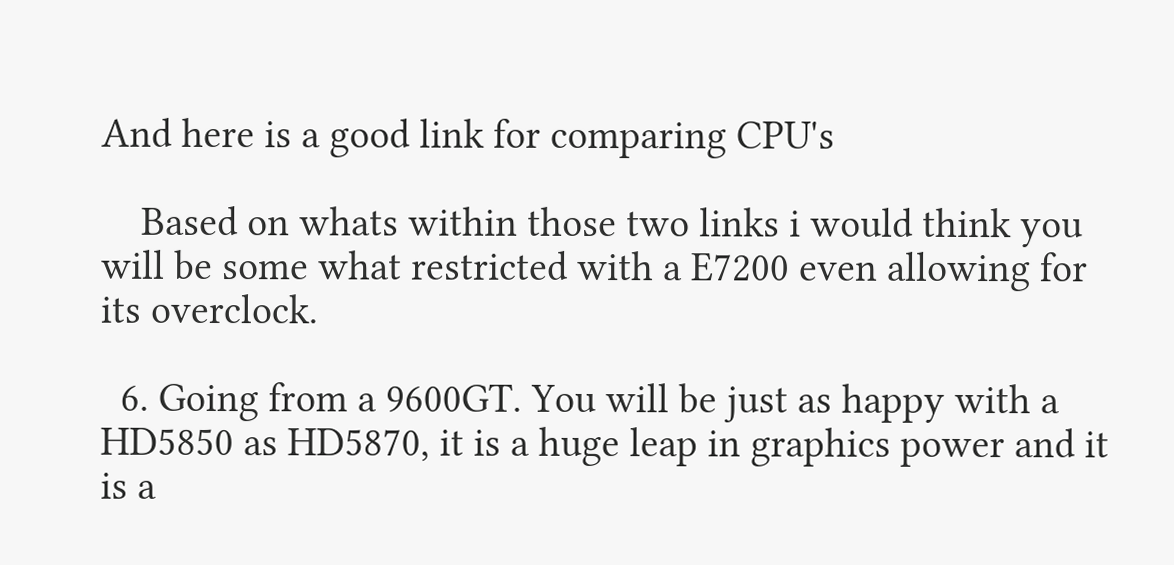And here is a good link for comparing CPU's

    Based on whats within those two links i would think you will be some what restricted with a E7200 even allowing for its overclock.

  6. Going from a 9600GT. You will be just as happy with a HD5850 as HD5870, it is a huge leap in graphics power and it is a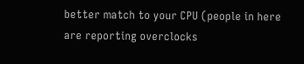better match to your CPU (people in here are reporting overclocks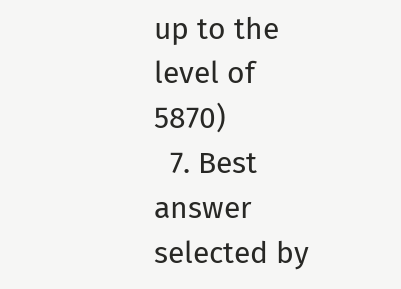up to the level of 5870)
  7. Best answer selected by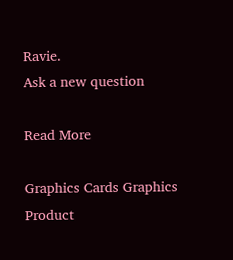Ravie.
Ask a new question

Read More

Graphics Cards Graphics Product